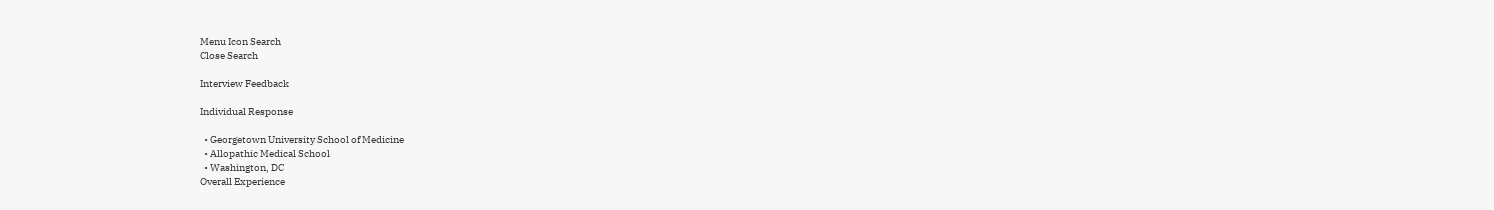Menu Icon Search
Close Search

Interview Feedback

Individual Response

  • Georgetown University School of Medicine
  • Allopathic Medical School
  • Washington, DC
Overall Experience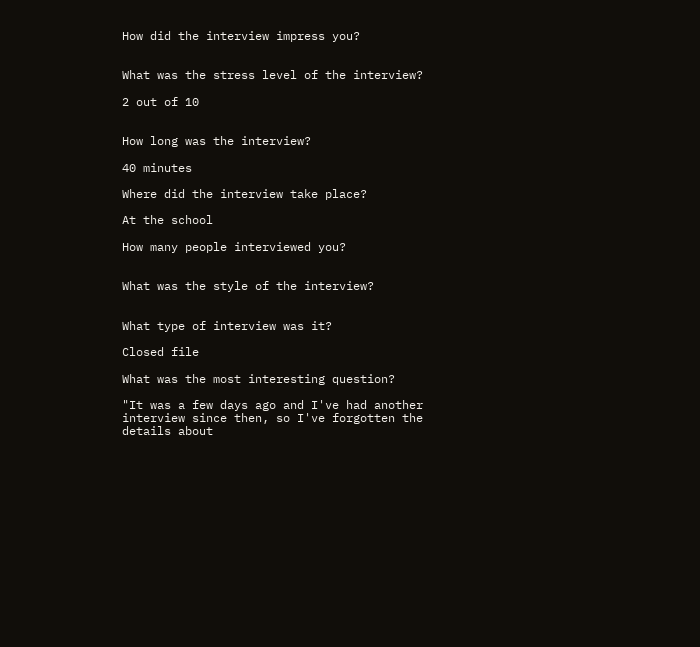How did the interview impress you?


What was the stress level of the interview?

2 out of 10


How long was the interview?

40 minutes

Where did the interview take place?

At the school

How many people interviewed you?


What was the style of the interview?


What type of interview was it?

Closed file

What was the most interesting question?

"It was a few days ago and I've had another interview since then, so I've forgotten the details about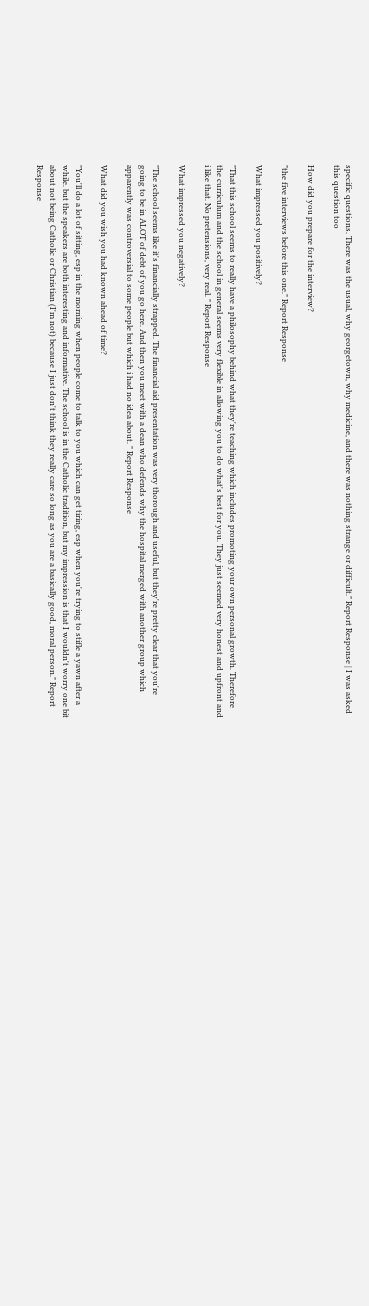specific questions. There was the usual, why georgetown, why medicine, and there was nothing strange or difficult." Report Response | I was asked this question too

How did you prepare for the interview?

"the five interviews before this one." Report Response

What impressed you positively?

"That this school seems to really have a philosophy behind what they're teaching which includes promoting your own personal growth. Therefore the curriculum and the school in general seems very flexible in allowing you to do what's best for you. They just seemed very honest and upfront and i like that. No pretensions, very real. " Report Response

What impressed you negatively?

"The school seems like it's financially strapped. The financial aid presentation was very thorough and useful, but they're pretty clear that you're going to be in ALOT of debt of you go here. And then you meet with a dean who defends why the hospital merged with another group which apparently was controversial to some people but which i had no idea about. " Report Response

What did you wish you had known ahead of time?

"You'll do a lot of sitting, esp in the morning when people come to talk to you which can get tiring, esp when you're trying to stifle a yawn after a while. but the speakers are both interesting and informative. The school is in the Catholic tradition, but my impression is that I wouldn't worry one bit about not being Catholic or Christian (I'm not) because I just don't think they really care so long as you are a basically good, moral person." Report Response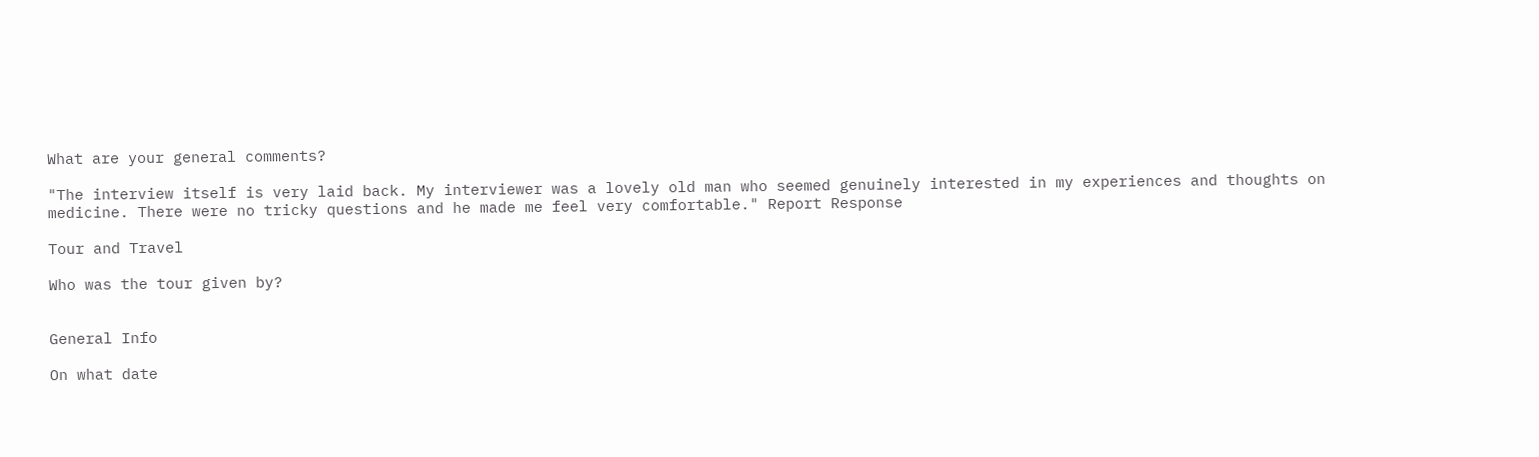What are your general comments?

"The interview itself is very laid back. My interviewer was a lovely old man who seemed genuinely interested in my experiences and thoughts on medicine. There were no tricky questions and he made me feel very comfortable." Report Response

Tour and Travel

Who was the tour given by?


General Info

On what date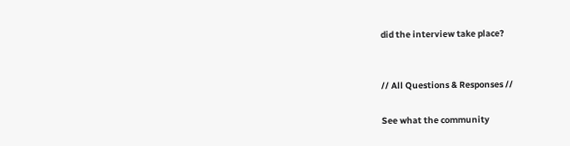did the interview take place?


// All Questions & Responses //

See what the community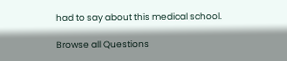had to say about this medical school.

Browse all Questions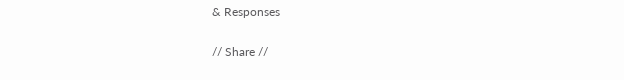& Responses

// Share //